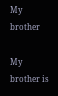My brother

My brother is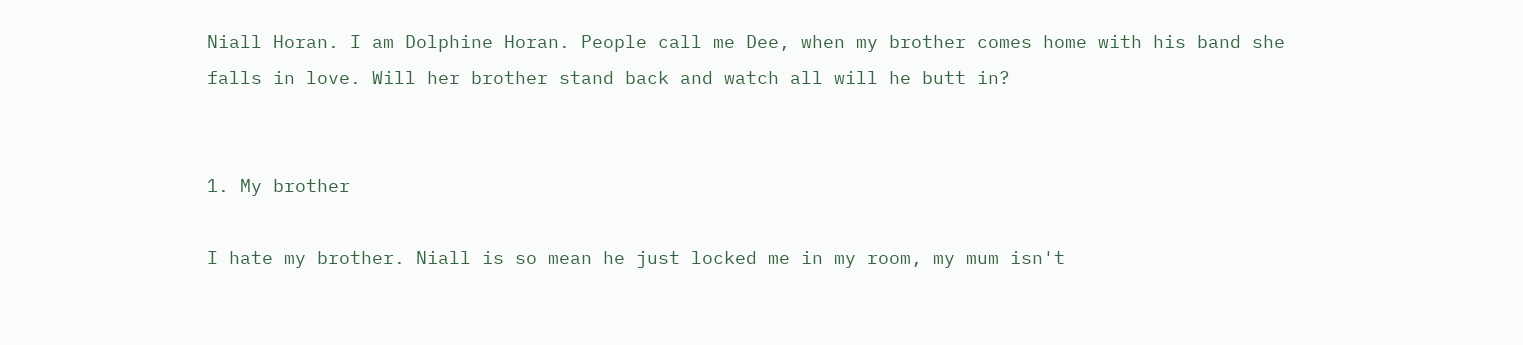Niall Horan. I am Dolphine Horan. People call me Dee, when my brother comes home with his band she falls in love. Will her brother stand back and watch all will he butt in?


1. My brother

I hate my brother. Niall is so mean he just locked me in my room, my mum isn't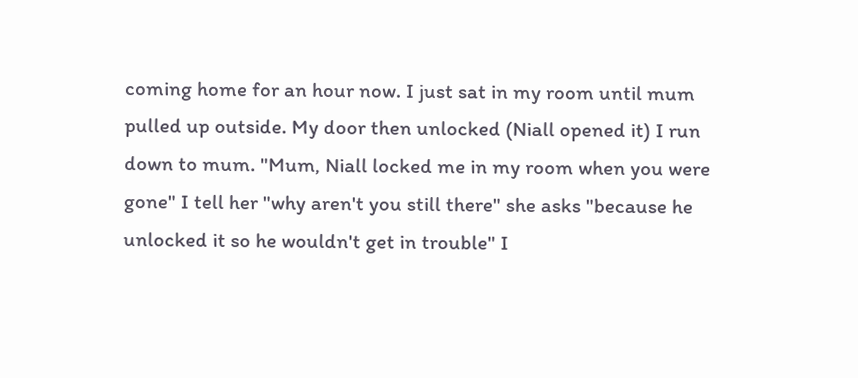coming home for an hour now. I just sat in my room until mum pulled up outside. My door then unlocked (Niall opened it) I run down to mum. "Mum, Niall locked me in my room when you were gone" I tell her "why aren't you still there" she asks "because he unlocked it so he wouldn't get in trouble" I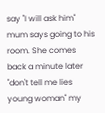say "I will ask him" mum says going to his room. She comes back a minute later "don't tell me lies young woman" my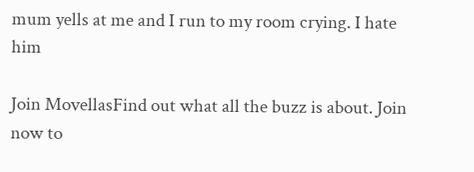mum yells at me and I run to my room crying. I hate him

Join MovellasFind out what all the buzz is about. Join now to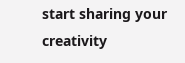start sharing your creativity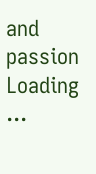and passion
Loading ...